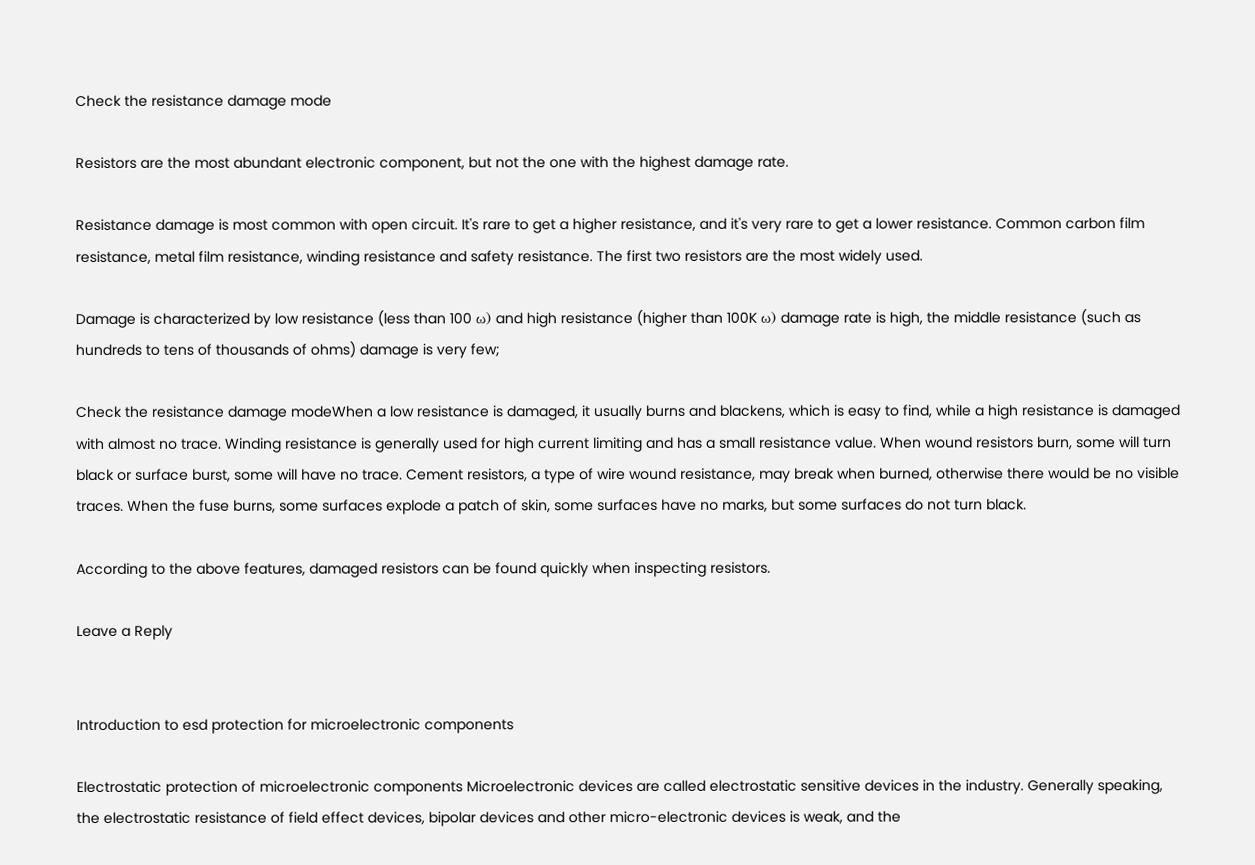Check the resistance damage mode

Resistors are the most abundant electronic component, but not the one with the highest damage rate.

Resistance damage is most common with open circuit. It's rare to get a higher resistance, and it's very rare to get a lower resistance. Common carbon film resistance, metal film resistance, winding resistance and safety resistance. The first two resistors are the most widely used.

Damage is characterized by low resistance (less than 100 ω) and high resistance (higher than 100K ω) damage rate is high, the middle resistance (such as hundreds to tens of thousands of ohms) damage is very few;

Check the resistance damage modeWhen a low resistance is damaged, it usually burns and blackens, which is easy to find, while a high resistance is damaged with almost no trace. Winding resistance is generally used for high current limiting and has a small resistance value. When wound resistors burn, some will turn black or surface burst, some will have no trace. Cement resistors, a type of wire wound resistance, may break when burned, otherwise there would be no visible traces. When the fuse burns, some surfaces explode a patch of skin, some surfaces have no marks, but some surfaces do not turn black.

According to the above features, damaged resistors can be found quickly when inspecting resistors.

Leave a Reply


Introduction to esd protection for microelectronic components

Electrostatic protection of microelectronic components Microelectronic devices are called electrostatic sensitive devices in the industry. Generally speaking, the electrostatic resistance of field effect devices, bipolar devices and other micro-electronic devices is weak, and the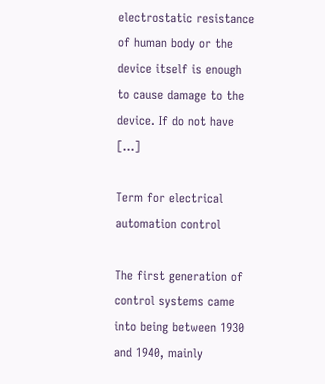electrostatic resistance of human body or the device itself is enough to cause damage to the device. If do not have […]

Term for electrical automation control

The first generation of control systems came into being between 1930 and 1940, mainly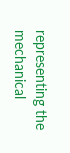representing the mechanical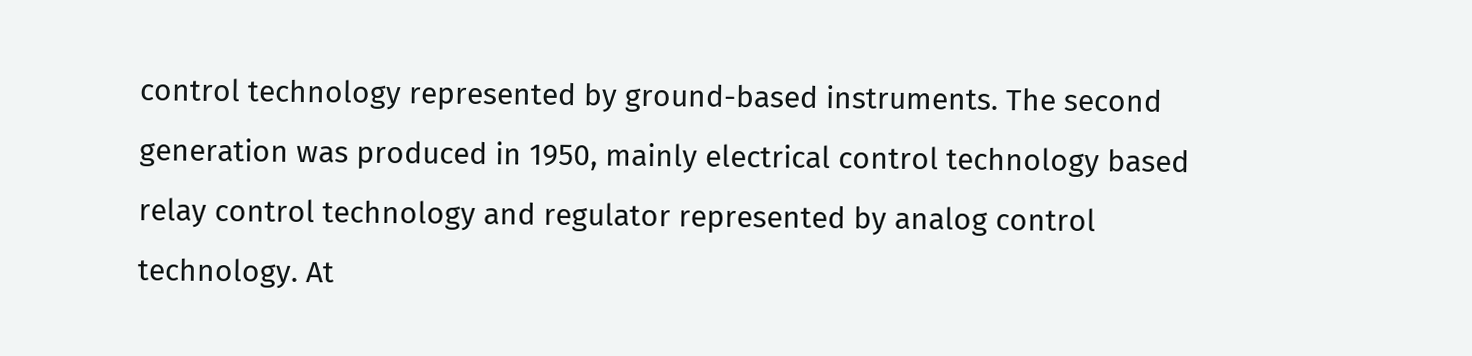control technology represented by ground-based instruments. The second generation was produced in 1950, mainly electrical control technology based relay control technology and regulator represented by analog control technology. At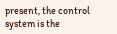present, the control system is the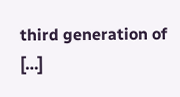third generation of […]